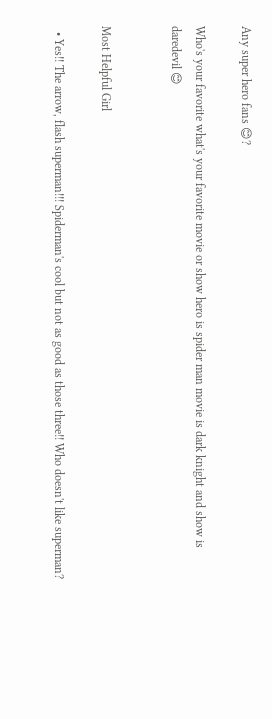Any super hero fans 😊?

Who's your favorite what's your favorite movie or show hero is spider man movie is dark knight and show is daredevil 😊


Most Helpful Girl

  • Yes!! The arrow, flash superman!!! Spiderman's cool but not as good as those three!! Who doesn't like superman?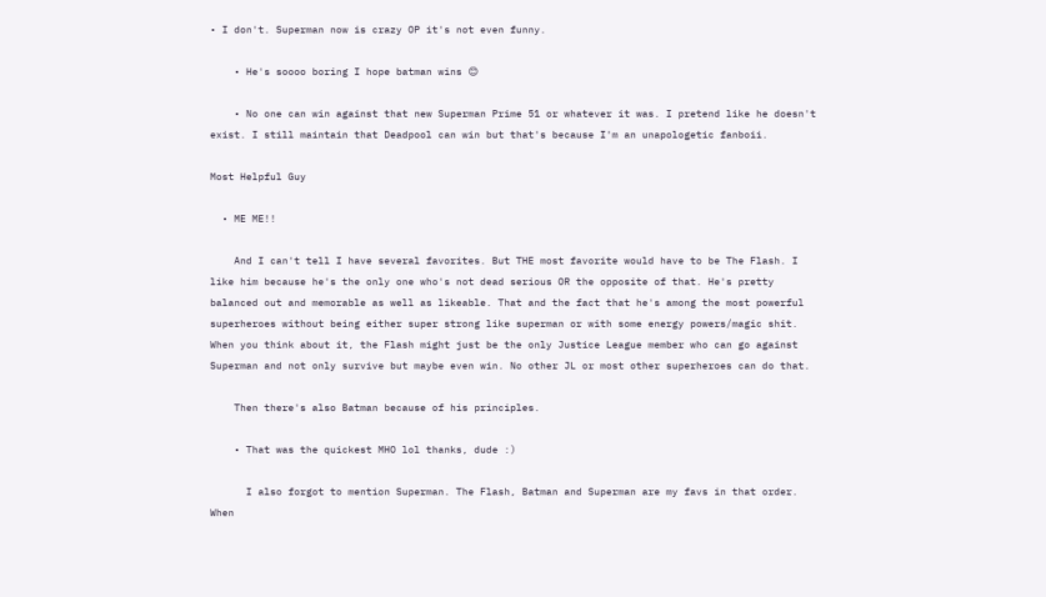• I don't. Superman now is crazy OP it's not even funny.

    • He's soooo boring I hope batman wins 😊

    • No one can win against that new Superman Prime 51 or whatever it was. I pretend like he doesn't exist. I still maintain that Deadpool can win but that's because I'm an unapologetic fanboii.

Most Helpful Guy

  • ME ME!!

    And I can't tell I have several favorites. But THE most favorite would have to be The Flash. I like him because he's the only one who's not dead serious OR the opposite of that. He's pretty balanced out and memorable as well as likeable. That and the fact that he's among the most powerful superheroes without being either super strong like superman or with some energy powers/magic shit. When you think about it, the Flash might just be the only Justice League member who can go against Superman and not only survive but maybe even win. No other JL or most other superheroes can do that.

    Then there's also Batman because of his principles.

    • That was the quickest MHO lol thanks, dude :)

      I also forgot to mention Superman. The Flash, Batman and Superman are my favs in that order. When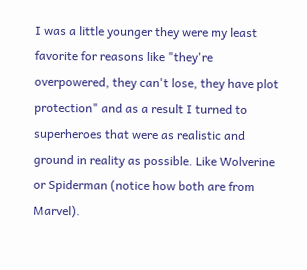I was a little younger they were my least favorite for reasons like "they're overpowered, they can't lose, they have plot protection" and as a result I turned to superheroes that were as realistic and ground in reality as possible. Like Wolverine or Spiderman (notice how both are from Marvel).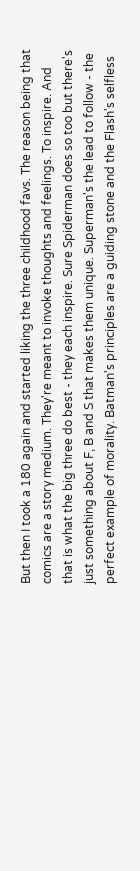But then I took a 180 again and started liking the three childhood favs. The reason being that comics are a story medium. They're meant to invoke thoughts and feelings. To inspire. And that is what the big three do best - they each inspire. Sure Spiderman does so too but there's just something about F, B and S that makes them unique. Superman's the lead to follow - the perfect example of morality. Batman's principles are a guiding stone and the Flash's selfless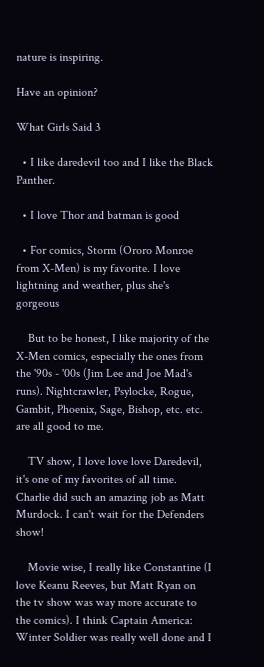nature is inspiring.

Have an opinion?

What Girls Said 3

  • I like daredevil too and I like the Black Panther.

  • I love Thor and batman is good

  • For comics, Storm (Ororo Monroe from X-Men) is my favorite. I love lightning and weather, plus she's gorgeous

    But to be honest, I like majority of the X-Men comics, especially the ones from the '90s - '00s (Jim Lee and Joe Mad's runs). Nightcrawler, Psylocke, Rogue, Gambit, Phoenix, Sage, Bishop, etc. etc. are all good to me.

    TV show, I love love love Daredevil, it's one of my favorites of all time. Charlie did such an amazing job as Matt Murdock. I can't wait for the Defenders show!

    Movie wise, I really like Constantine (I love Keanu Reeves, but Matt Ryan on the tv show was way more accurate to the comics). I think Captain America: Winter Soldier was really well done and I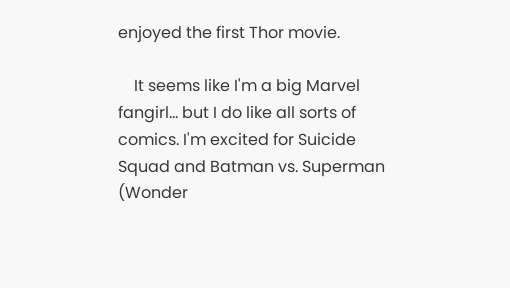enjoyed the first Thor movie.

    It seems like I'm a big Marvel fangirl... but I do like all sorts of comics. I'm excited for Suicide Squad and Batman vs. Superman (Wonder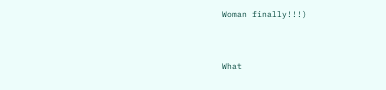Woman finally!!!)


What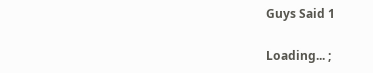Guys Said 1

Loading... ;